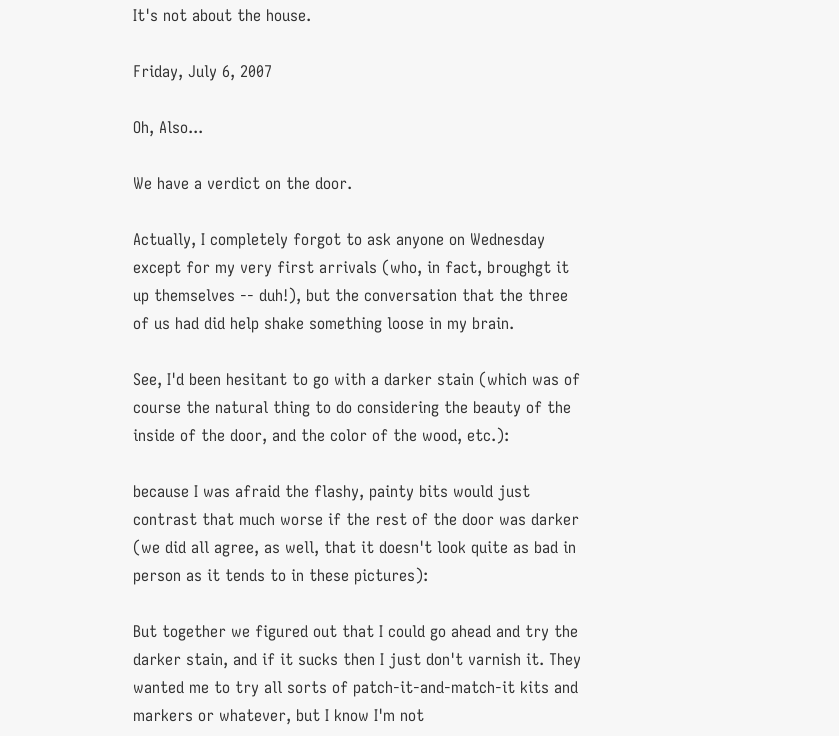It's not about the house.

Friday, July 6, 2007

Oh, Also...

We have a verdict on the door.

Actually, I completely forgot to ask anyone on Wednesday except for my very first arrivals (who, in fact, broughgt it up themselves -- duh!), but the conversation that the three of us had did help shake something loose in my brain.

See, I'd been hesitant to go with a darker stain (which was of course the natural thing to do considering the beauty of the inside of the door, and the color of the wood, etc.):

because I was afraid the flashy, painty bits would just contrast that much worse if the rest of the door was darker (we did all agree, as well, that it doesn't look quite as bad in person as it tends to in these pictures):

But together we figured out that I could go ahead and try the darker stain, and if it sucks then I just don't varnish it. They wanted me to try all sorts of patch-it-and-match-it kits and markers or whatever, but I know I'm not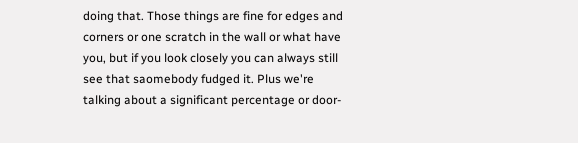doing that. Those things are fine for edges and corners or one scratch in the wall or what have you, but if you look closely you can always still see that saomebody fudged it. Plus we're talking about a significant percentage or door-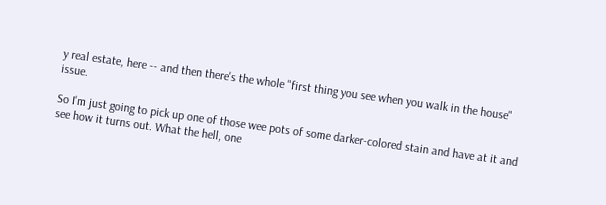y real estate, here -- and then there's the whole "first thing you see when you walk in the house" issue.

So I'm just going to pick up one of those wee pots of some darker-colored stain and have at it and see how it turns out. What the hell, one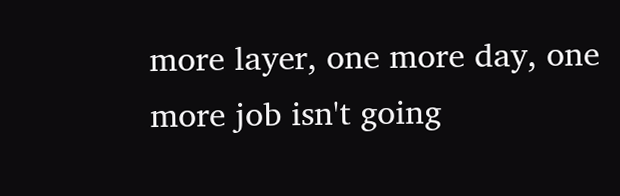more layer, one more day, one more job isn't going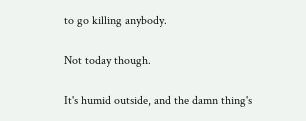to go killing anybody.

Not today though.

It's humid outside, and the damn thing's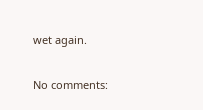wet again.

No comments: